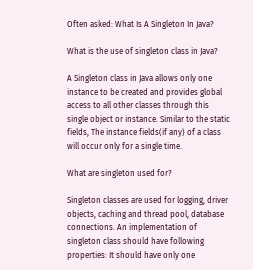Often asked: What Is A Singleton In Java?

What is the use of singleton class in Java?

A Singleton class in Java allows only one instance to be created and provides global access to all other classes through this single object or instance. Similar to the static fields, The instance fields(if any) of a class will occur only for a single time.

What are singleton used for?

Singleton classes are used for logging, driver objects, caching and thread pool, database connections. An implementation of singleton class should have following properties: It should have only one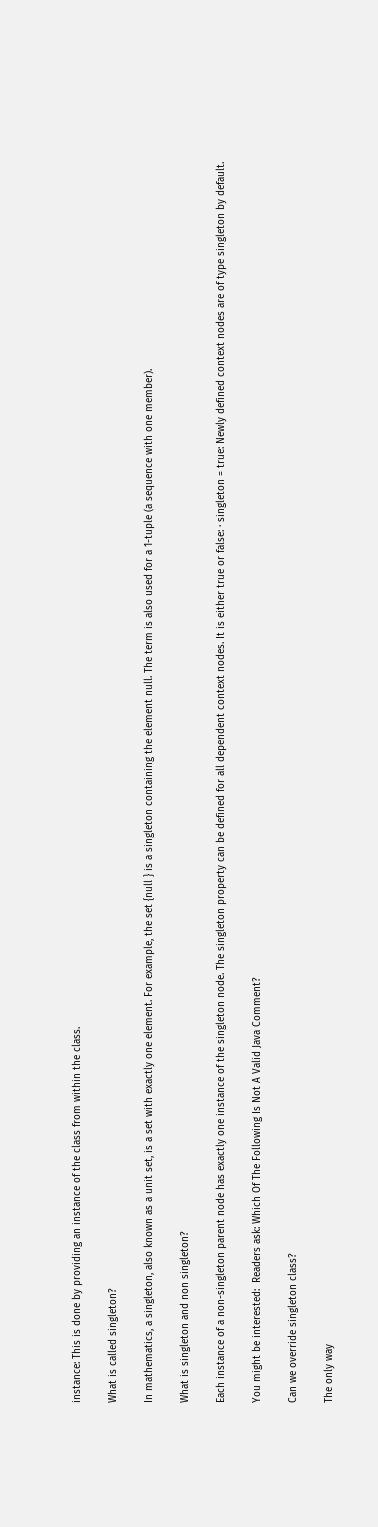instance: This is done by providing an instance of the class from within the class.

What is called singleton?

In mathematics, a singleton, also known as a unit set, is a set with exactly one element. For example, the set {null } is a singleton containing the element null. The term is also used for a 1-tuple (a sequence with one member).

What is singleton and non singleton?

Each instance of a non-singleton parent node has exactly one instance of the singleton node. The singleton property can be defined for all dependent context nodes. It is either true or false: · singleton = true: Newly defined context nodes are of type singleton by default.

You might be interested:  Readers ask: Which Of The Following Is Not A Valid Java Comment?

Can we override singleton class?

The only way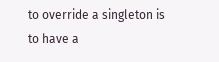to override a singleton is to have a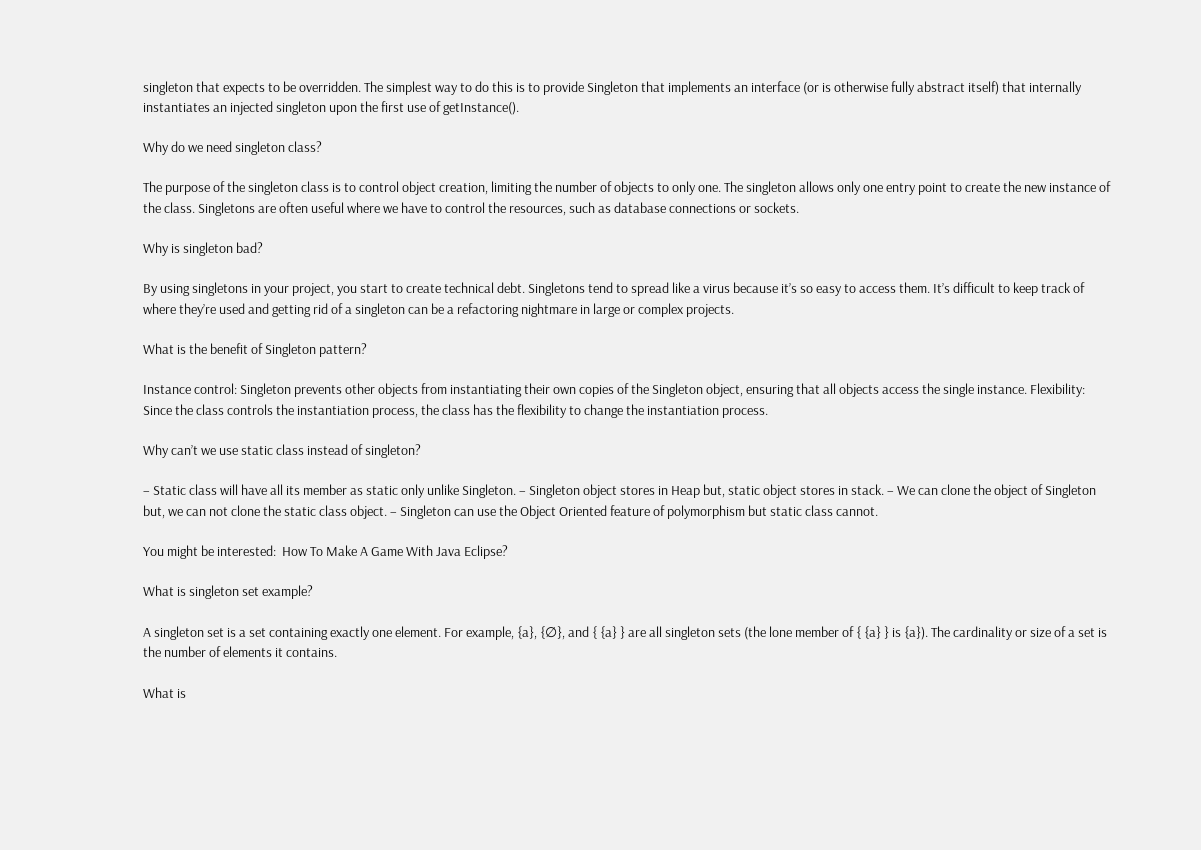singleton that expects to be overridden. The simplest way to do this is to provide Singleton that implements an interface (or is otherwise fully abstract itself) that internally instantiates an injected singleton upon the first use of getInstance().

Why do we need singleton class?

The purpose of the singleton class is to control object creation, limiting the number of objects to only one. The singleton allows only one entry point to create the new instance of the class. Singletons are often useful where we have to control the resources, such as database connections or sockets.

Why is singleton bad?

By using singletons in your project, you start to create technical debt. Singletons tend to spread like a virus because it’s so easy to access them. It’s difficult to keep track of where they’re used and getting rid of a singleton can be a refactoring nightmare in large or complex projects.

What is the benefit of Singleton pattern?

Instance control: Singleton prevents other objects from instantiating their own copies of the Singleton object, ensuring that all objects access the single instance. Flexibility: Since the class controls the instantiation process, the class has the flexibility to change the instantiation process.

Why can’t we use static class instead of singleton?

– Static class will have all its member as static only unlike Singleton. – Singleton object stores in Heap but, static object stores in stack. – We can clone the object of Singleton but, we can not clone the static class object. – Singleton can use the Object Oriented feature of polymorphism but static class cannot.

You might be interested:  How To Make A Game With Java Eclipse?

What is singleton set example?

A singleton set is a set containing exactly one element. For example, {a}, {∅}, and { {a} } are all singleton sets (the lone member of { {a} } is {a}). The cardinality or size of a set is the number of elements it contains.

What is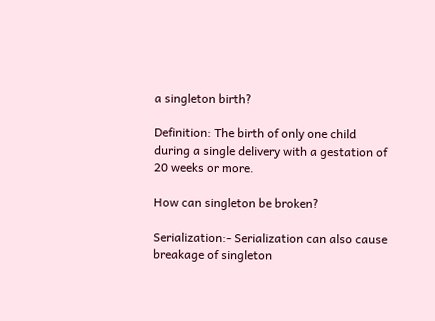a singleton birth?

Definition: The birth of only one child during a single delivery with a gestation of 20 weeks or more.

How can singleton be broken?

Serialization:- Serialization can also cause breakage of singleton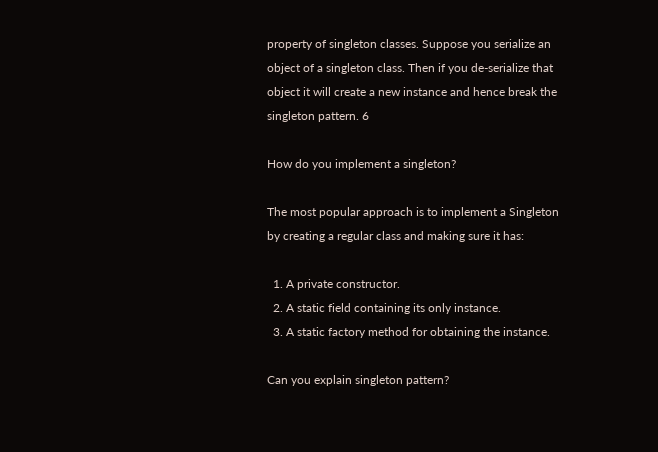property of singleton classes. Suppose you serialize an object of a singleton class. Then if you de-serialize that object it will create a new instance and hence break the singleton pattern. 6

How do you implement a singleton?

The most popular approach is to implement a Singleton by creating a regular class and making sure it has:

  1. A private constructor.
  2. A static field containing its only instance.
  3. A static factory method for obtaining the instance.

Can you explain singleton pattern?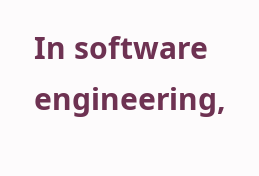In software engineering,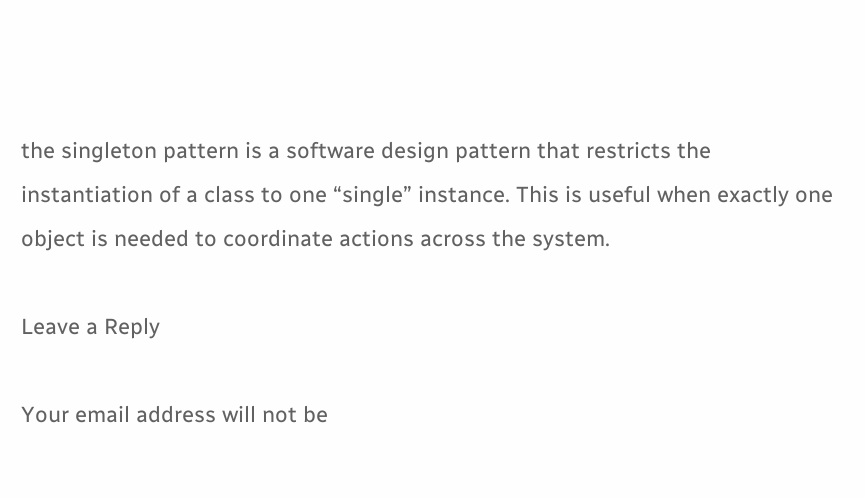the singleton pattern is a software design pattern that restricts the instantiation of a class to one “single” instance. This is useful when exactly one object is needed to coordinate actions across the system.

Leave a Reply

Your email address will not be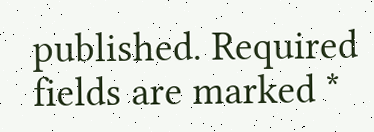published. Required fields are marked *